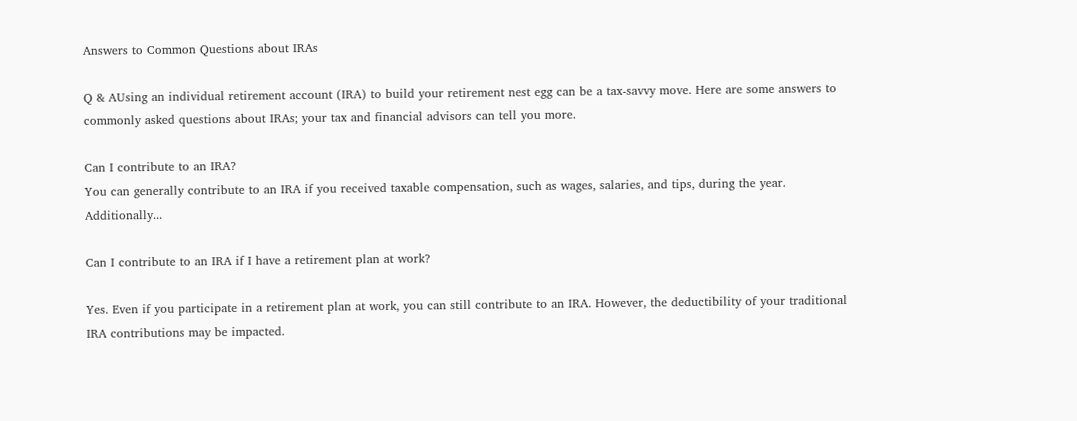Answers to Common Questions about IRAs

Q & AUsing an individual retirement account (IRA) to build your retirement nest egg can be a tax-savvy move. Here are some answers to commonly asked questions about IRAs; your tax and financial advisors can tell you more.

Can I contribute to an IRA?
You can generally contribute to an IRA if you received taxable compensation, such as wages, salaries, and tips, during the year. Additionally...

Can I contribute to an IRA if I have a retirement plan at work?

Yes. Even if you participate in a retirement plan at work, you can still contribute to an IRA. However, the deductibility of your traditional IRA contributions may be impacted.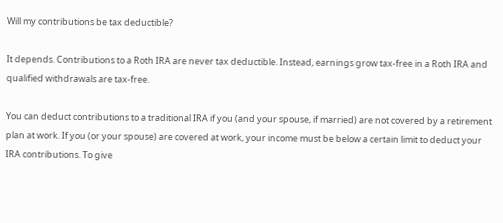Will my contributions be tax deductible?

It depends. Contributions to a Roth IRA are never tax deductible. Instead, earnings grow tax-free in a Roth IRA and qualified withdrawals are tax-free.

You can deduct contributions to a traditional IRA if you (and your spouse, if married) are not covered by a retirement plan at work. If you (or your spouse) are covered at work, your income must be below a certain limit to deduct your IRA contributions. To give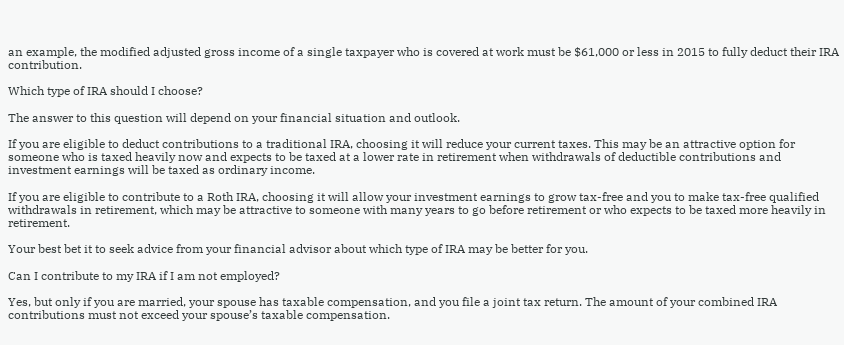an example, the modified adjusted gross income of a single taxpayer who is covered at work must be $61,000 or less in 2015 to fully deduct their IRA contribution.

Which type of IRA should I choose?

The answer to this question will depend on your financial situation and outlook.

If you are eligible to deduct contributions to a traditional IRA, choosing it will reduce your current taxes. This may be an attractive option for someone who is taxed heavily now and expects to be taxed at a lower rate in retirement when withdrawals of deductible contributions and investment earnings will be taxed as ordinary income.

If you are eligible to contribute to a Roth IRA, choosing it will allow your investment earnings to grow tax-free and you to make tax-free qualified withdrawals in retirement, which may be attractive to someone with many years to go before retirement or who expects to be taxed more heavily in retirement.

Your best bet it to seek advice from your financial advisor about which type of IRA may be better for you.

Can I contribute to my IRA if I am not employed?

Yes, but only if you are married, your spouse has taxable compensation, and you file a joint tax return. The amount of your combined IRA contributions must not exceed your spouse’s taxable compensation.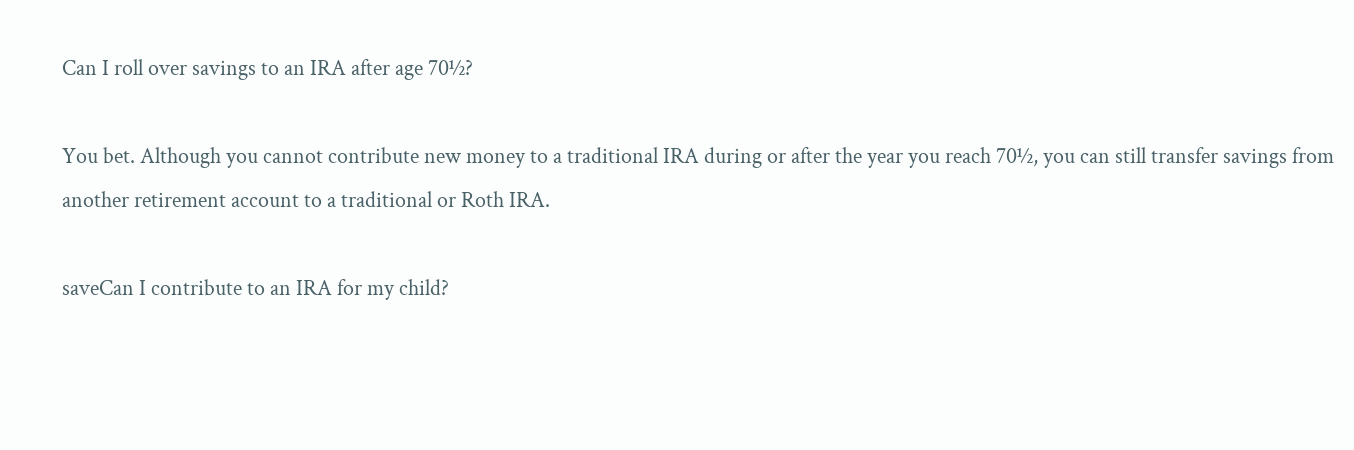Can I roll over savings to an IRA after age 70½?

You bet. Although you cannot contribute new money to a traditional IRA during or after the year you reach 70½, you can still transfer savings from another retirement account to a traditional or Roth IRA.

saveCan I contribute to an IRA for my child?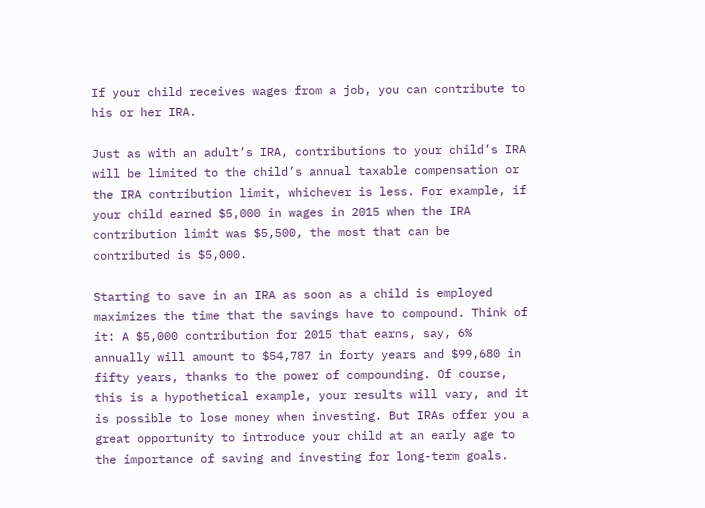If your child receives wages from a job, you can contribute to his or her IRA.

Just as with an adult’s IRA, contributions to your child’s IRA will be limited to the child’s annual taxable compensation or the IRA contribution limit, whichever is less. For example, if your child earned $5,000 in wages in 2015 when the IRA contribution limit was $5,500, the most that can be contributed is $5,000.

Starting to save in an IRA as soon as a child is employed maximizes the time that the savings have to compound. Think of it: A $5,000 contribution for 2015 that earns, say, 6% annually will amount to $54,787 in forty years and $99,680 in fifty years, thanks to the power of compounding. Of course, this is a hypothetical example, your results will vary, and it is possible to lose money when investing. But IRAs offer you a great opportunity to introduce your child at an early age to the importance of saving and investing for long-term goals.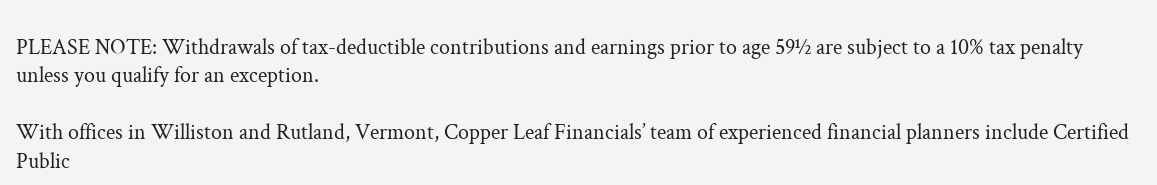PLEASE NOTE: Withdrawals of tax-deductible contributions and earnings prior to age 59½ are subject to a 10% tax penalty unless you qualify for an exception.

With offices in Williston and Rutland, Vermont, Copper Leaf Financials’ team of experienced financial planners include Certified Public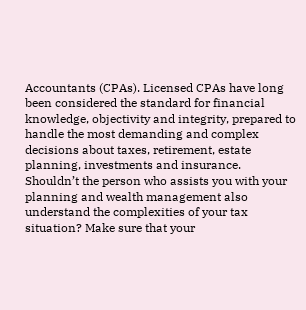Accountants (CPAs). Licensed CPAs have long been considered the standard for financial knowledge, objectivity and integrity, prepared to handle the most demanding and complex decisions about taxes, retirement, estate planning, investments and insurance. Shouldn’t the person who assists you with your planning and wealth management also understand the complexities of your tax situation? Make sure that your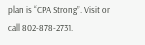plan is “CPA Strong”. Visit or call 802-878-2731.